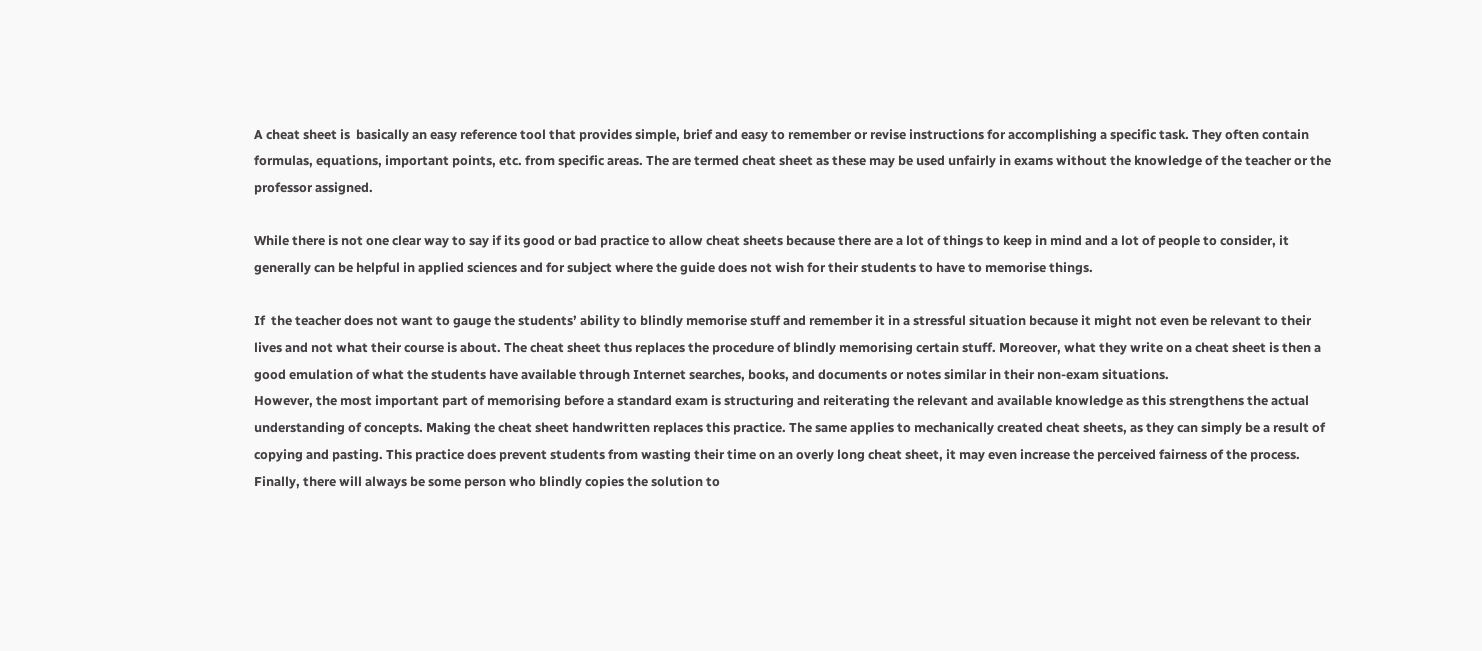A cheat sheet is  basically an easy reference tool that provides simple, brief and easy to remember or revise instructions for accomplishing a specific task. They often contain formulas, equations, important points, etc. from specific areas. The are termed cheat sheet as these may be used unfairly in exams without the knowledge of the teacher or the professor assigned.

While there is not one clear way to say if its good or bad practice to allow cheat sheets because there are a lot of things to keep in mind and a lot of people to consider, it generally can be helpful in applied sciences and for subject where the guide does not wish for their students to have to memorise things.

If  the teacher does not want to gauge the students’ ability to blindly memorise stuff and remember it in a stressful situation because it might not even be relevant to their lives and not what their course is about. The cheat sheet thus replaces the procedure of blindly memorising certain stuff. Moreover, what they write on a cheat sheet is then a good emulation of what the students have available through Internet searches, books, and documents or notes similar in their non-exam situations.
However, the most important part of memorising before a standard exam is structuring and reiterating the relevant and available knowledge as this strengthens the actual understanding of concepts. Making the cheat sheet handwritten replaces this practice. The same applies to mechanically created cheat sheets, as they can simply be a result of copying and pasting. This practice does prevent students from wasting their time on an overly long cheat sheet, it may even increase the perceived fairness of the process. Finally, there will always be some person who blindly copies the solution to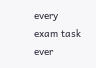every exam task ever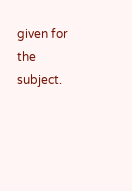given for the subject.